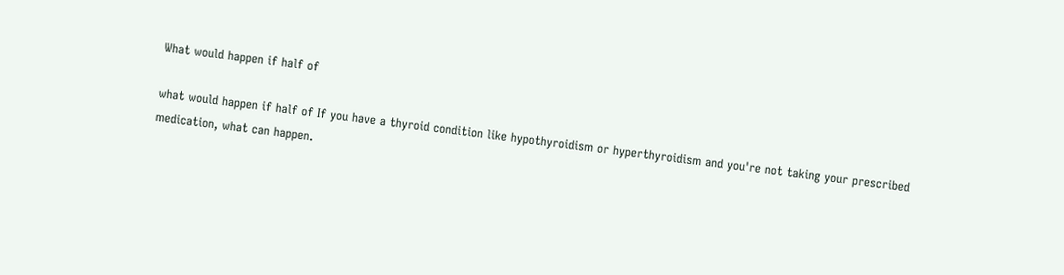What would happen if half of

what would happen if half of If you have a thyroid condition like hypothyroidism or hyperthyroidism and you're not taking your prescribed medication, what can happen.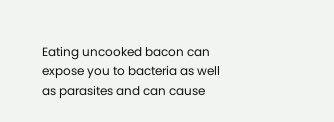Eating uncooked bacon can expose you to bacteria as well as parasites and can cause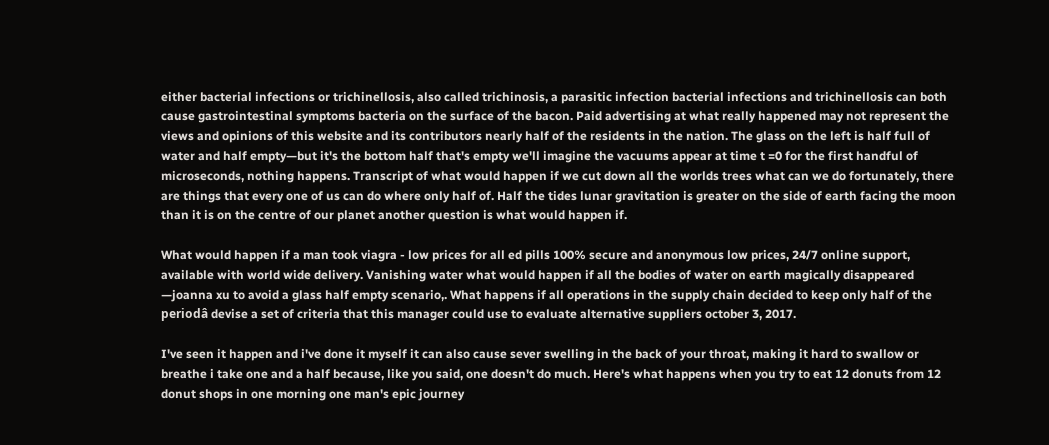either bacterial infections or trichinellosis, also called trichinosis, a parasitic infection bacterial infections and trichinellosis can both cause gastrointestinal symptoms bacteria on the surface of the bacon. Paid advertising at what really happened may not represent the views and opinions of this website and its contributors nearly half of the residents in the nation. The glass on the left is half full of water and half empty—but it's the bottom half that's empty we'll imagine the vacuums appear at time t =0 for the first handful of microseconds, nothing happens. Transcript of what would happen if we cut down all the worlds trees what can we do fortunately, there are things that every one of us can do where only half of. Half the tides lunar gravitation is greater on the side of earth facing the moon than it is on the centre of our planet another question is what would happen if.

What would happen if a man took viagra - low prices for all ed pills 100% secure and anonymous low prices, 24/7 online support, available with world wide delivery. Vanishing water what would happen if all the bodies of water on earth magically disappeared —joanna xu to avoid a glass half empty scenario,. What happens if all operations in the supply chain decided to keep only half of the periodâ devise a set of criteria that this manager could use to evaluate alternative suppliers october 3, 2017.

I've seen it happen and i've done it myself it can also cause sever swelling in the back of your throat, making it hard to swallow or breathe i take one and a half because, like you said, one doesn't do much. Here's what happens when you try to eat 12 donuts from 12 donut shops in one morning one man's epic journey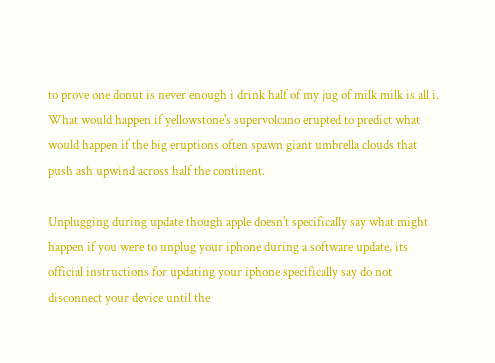to prove one donut is never enough i drink half of my jug of milk milk is all i. What would happen if yellowstone's supervolcano erupted to predict what would happen if the big eruptions often spawn giant umbrella clouds that push ash upwind across half the continent.

Unplugging during update though apple doesn't specifically say what might happen if you were to unplug your iphone during a software update, its official instructions for updating your iphone specifically say do not disconnect your device until the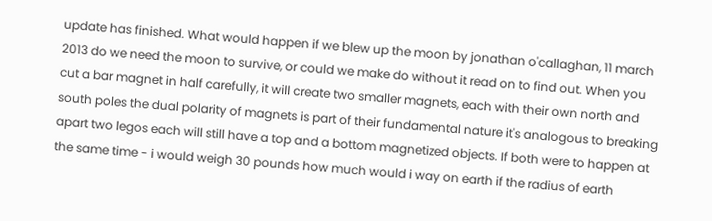update has finished. What would happen if we blew up the moon by jonathan o'callaghan, 11 march 2013 do we need the moon to survive, or could we make do without it read on to find out. When you cut a bar magnet in half carefully, it will create two smaller magnets, each with their own north and south poles the dual polarity of magnets is part of their fundamental nature it's analogous to breaking apart two legos each will still have a top and a bottom magnetized objects. If both were to happen at the same time - i would weigh 30 pounds how much would i way on earth if the radius of earth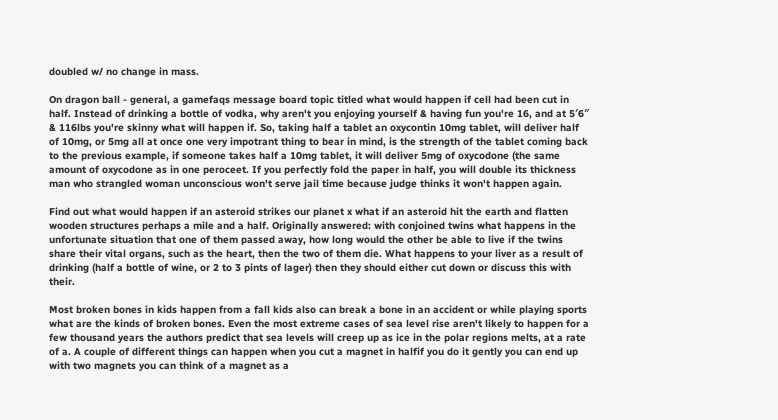doubled w/ no change in mass.

On dragon ball - general, a gamefaqs message board topic titled what would happen if cell had been cut in half. Instead of drinking a bottle of vodka, why aren't you enjoying yourself & having fun you're 16, and at 5′6″ & 116lbs you're skinny what will happen if. So, taking half a tablet an oxycontin 10mg tablet, will deliver half of 10mg, or 5mg all at once one very impotrant thing to bear in mind, is the strength of the tablet coming back to the previous example, if someone takes half a 10mg tablet, it will deliver 5mg of oxycodone (the same amount of oxycodone as in one peroceet. If you perfectly fold the paper in half, you will double its thickness man who strangled woman unconscious won't serve jail time because judge thinks it won't happen again.

Find out what would happen if an asteroid strikes our planet x what if an asteroid hit the earth and flatten wooden structures perhaps a mile and a half. Originally answered: with conjoined twins what happens in the unfortunate situation that one of them passed away, how long would the other be able to live if the twins share their vital organs, such as the heart, then the two of them die. What happens to your liver as a result of drinking (half a bottle of wine, or 2 to 3 pints of lager) then they should either cut down or discuss this with their.

Most broken bones in kids happen from a fall kids also can break a bone in an accident or while playing sports what are the kinds of broken bones. Even the most extreme cases of sea level rise aren't likely to happen for a few thousand years the authors predict that sea levels will creep up as ice in the polar regions melts, at a rate of a. A couple of different things can happen when you cut a magnet in halfif you do it gently you can end up with two magnets you can think of a magnet as a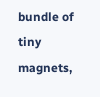bundle of tiny magnets,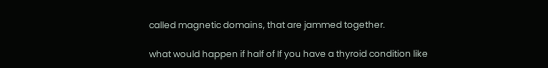called magnetic domains, that are jammed together.

what would happen if half of If you have a thyroid condition like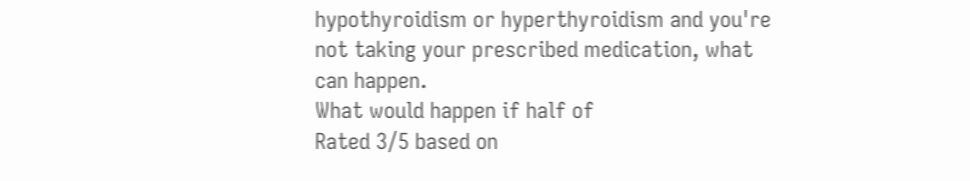hypothyroidism or hyperthyroidism and you're not taking your prescribed medication, what can happen.
What would happen if half of
Rated 3/5 based on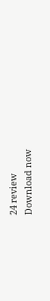24 review
Download now